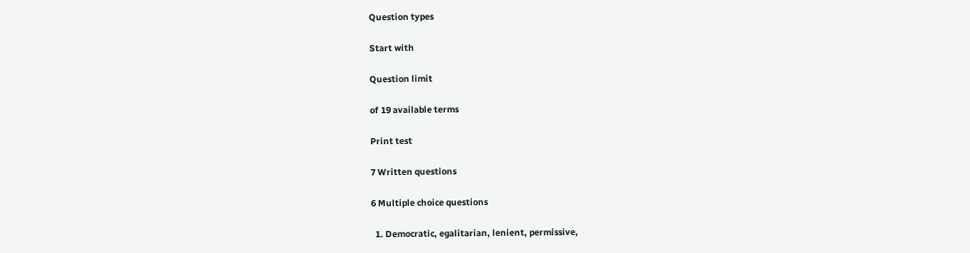Question types

Start with

Question limit

of 19 available terms

Print test

7 Written questions

6 Multiple choice questions

  1. Democratic, egalitarian, lenient, permissive,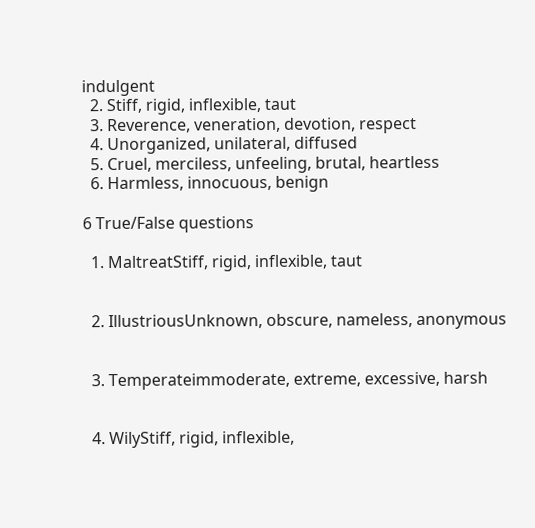indulgent
  2. Stiff, rigid, inflexible, taut
  3. Reverence, veneration, devotion, respect
  4. Unorganized, unilateral, diffused
  5. Cruel, merciless, unfeeling, brutal, heartless
  6. Harmless, innocuous, benign

6 True/False questions

  1. MaltreatStiff, rigid, inflexible, taut


  2. IllustriousUnknown, obscure, nameless, anonymous


  3. Temperateimmoderate, extreme, excessive, harsh


  4. WilyStiff, rigid, inflexible,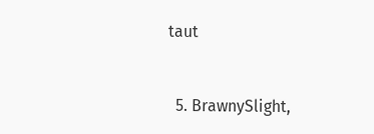taut


  5. BrawnySlight,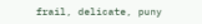frail, delicate, puny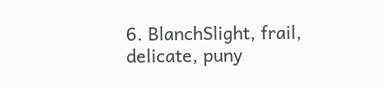6. BlanchSlight, frail, delicate, puny